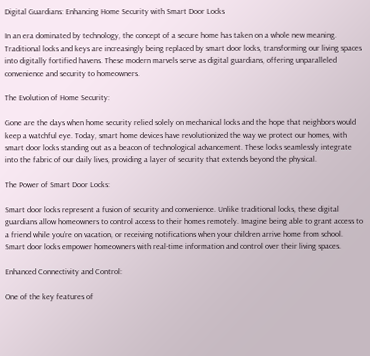Digital Guardians: Enhancing Home Security with Smart Door Locks

In an era dominated by technology, the concept of a secure home has taken on a whole new meaning. Traditional locks and keys are increasingly being replaced by smart door locks, transforming our living spaces into digitally fortified havens. These modern marvels serve as digital guardians, offering unparalleled convenience and security to homeowners.

The Evolution of Home Security:

Gone are the days when home security relied solely on mechanical locks and the hope that neighbors would keep a watchful eye. Today, smart home devices have revolutionized the way we protect our homes, with smart door locks standing out as a beacon of technological advancement. These locks seamlessly integrate into the fabric of our daily lives, providing a layer of security that extends beyond the physical.

The Power of Smart Door Locks:

Smart door locks represent a fusion of security and convenience. Unlike traditional locks, these digital guardians allow homeowners to control access to their homes remotely. Imagine being able to grant access to a friend while you’re on vacation, or receiving notifications when your children arrive home from school. Smart door locks empower homeowners with real-time information and control over their living spaces.

Enhanced Connectivity and Control:

One of the key features of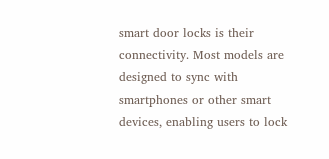smart door locks is their connectivity. Most models are designed to sync with smartphones or other smart devices, enabling users to lock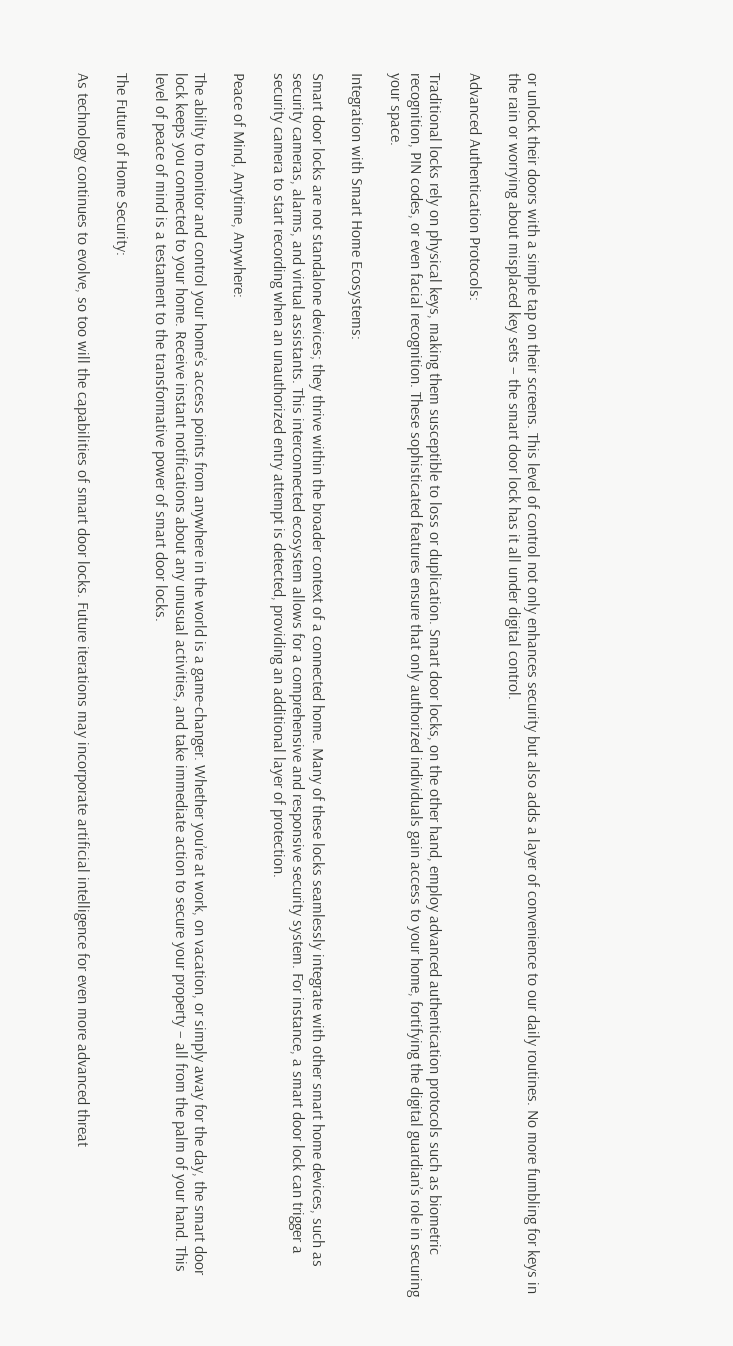or unlock their doors with a simple tap on their screens. This level of control not only enhances security but also adds a layer of convenience to our daily routines. No more fumbling for keys in the rain or worrying about misplaced key sets – the smart door lock has it all under digital control.

Advanced Authentication Protocols:

Traditional locks rely on physical keys, making them susceptible to loss or duplication. Smart door locks, on the other hand, employ advanced authentication protocols such as biometric recognition, PIN codes, or even facial recognition. These sophisticated features ensure that only authorized individuals gain access to your home, fortifying the digital guardian’s role in securing your space.

Integration with Smart Home Ecosystems:

Smart door locks are not standalone devices; they thrive within the broader context of a connected home. Many of these locks seamlessly integrate with other smart home devices, such as security cameras, alarms, and virtual assistants. This interconnected ecosystem allows for a comprehensive and responsive security system. For instance, a smart door lock can trigger a security camera to start recording when an unauthorized entry attempt is detected, providing an additional layer of protection.

Peace of Mind, Anytime, Anywhere:

The ability to monitor and control your home’s access points from anywhere in the world is a game-changer. Whether you’re at work, on vacation, or simply away for the day, the smart door lock keeps you connected to your home. Receive instant notifications about any unusual activities, and take immediate action to secure your property – all from the palm of your hand. This level of peace of mind is a testament to the transformative power of smart door locks.

The Future of Home Security:

As technology continues to evolve, so too will the capabilities of smart door locks. Future iterations may incorporate artificial intelligence for even more advanced threat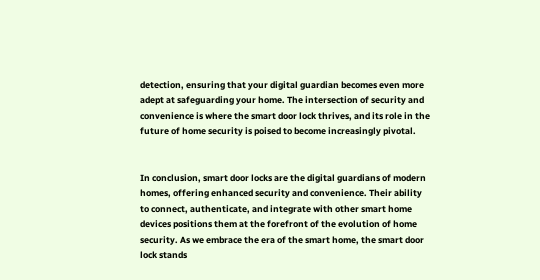detection, ensuring that your digital guardian becomes even more adept at safeguarding your home. The intersection of security and convenience is where the smart door lock thrives, and its role in the future of home security is poised to become increasingly pivotal.


In conclusion, smart door locks are the digital guardians of modern homes, offering enhanced security and convenience. Their ability to connect, authenticate, and integrate with other smart home devices positions them at the forefront of the evolution of home security. As we embrace the era of the smart home, the smart door lock stands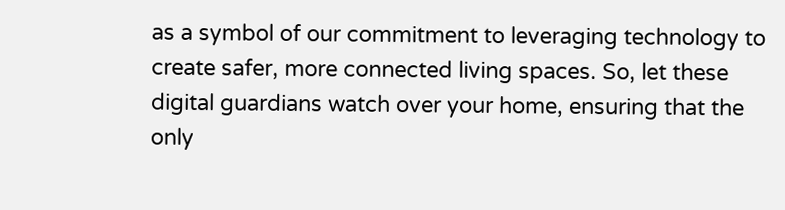as a symbol of our commitment to leveraging technology to create safer, more connected living spaces. So, let these digital guardians watch over your home, ensuring that the only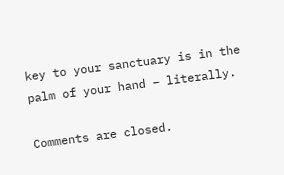key to your sanctuary is in the palm of your hand – literally.

Comments are closed.